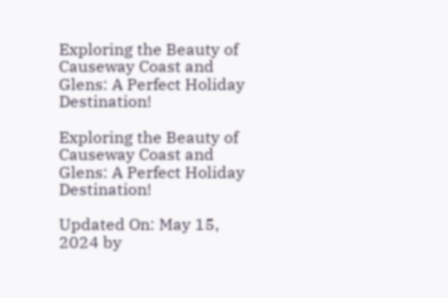Exploring the Beauty of Causeway Coast and Glens: A Perfect Holiday Destination!

Exploring the Beauty of Causeway Coast and Glens: A Perfect Holiday Destination!

Updated On: May 15, 2024 by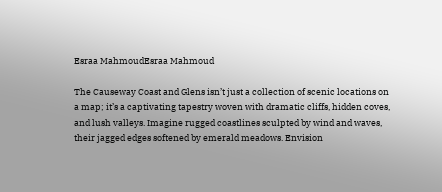Esraa MahmoudEsraa Mahmoud

The Causeway Coast and Glens isn’t just a collection of scenic locations on a map; it’s a captivating tapestry woven with dramatic cliffs, hidden coves, and lush valleys. Imagine rugged coastlines sculpted by wind and waves, their jagged edges softened by emerald meadows. Envision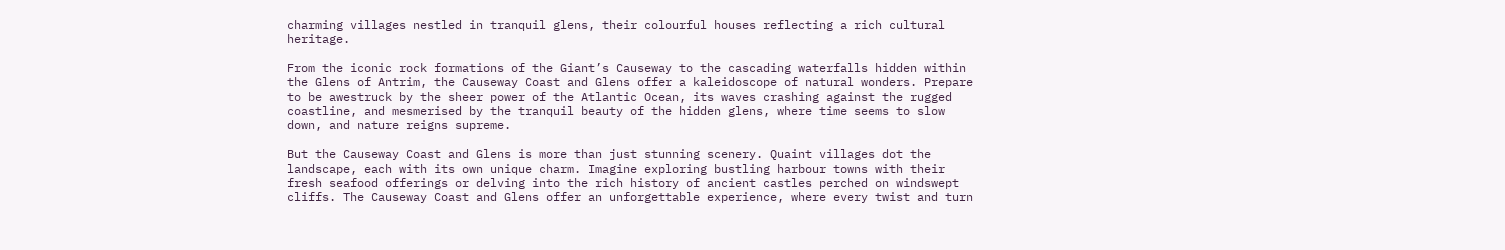charming villages nestled in tranquil glens, their colourful houses reflecting a rich cultural heritage.

From the iconic rock formations of the Giant’s Causeway to the cascading waterfalls hidden within the Glens of Antrim, the Causeway Coast and Glens offer a kaleidoscope of natural wonders. Prepare to be awestruck by the sheer power of the Atlantic Ocean, its waves crashing against the rugged coastline, and mesmerised by the tranquil beauty of the hidden glens, where time seems to slow down, and nature reigns supreme.

But the Causeway Coast and Glens is more than just stunning scenery. Quaint villages dot the landscape, each with its own unique charm. Imagine exploring bustling harbour towns with their fresh seafood offerings or delving into the rich history of ancient castles perched on windswept cliffs. The Causeway Coast and Glens offer an unforgettable experience, where every twist and turn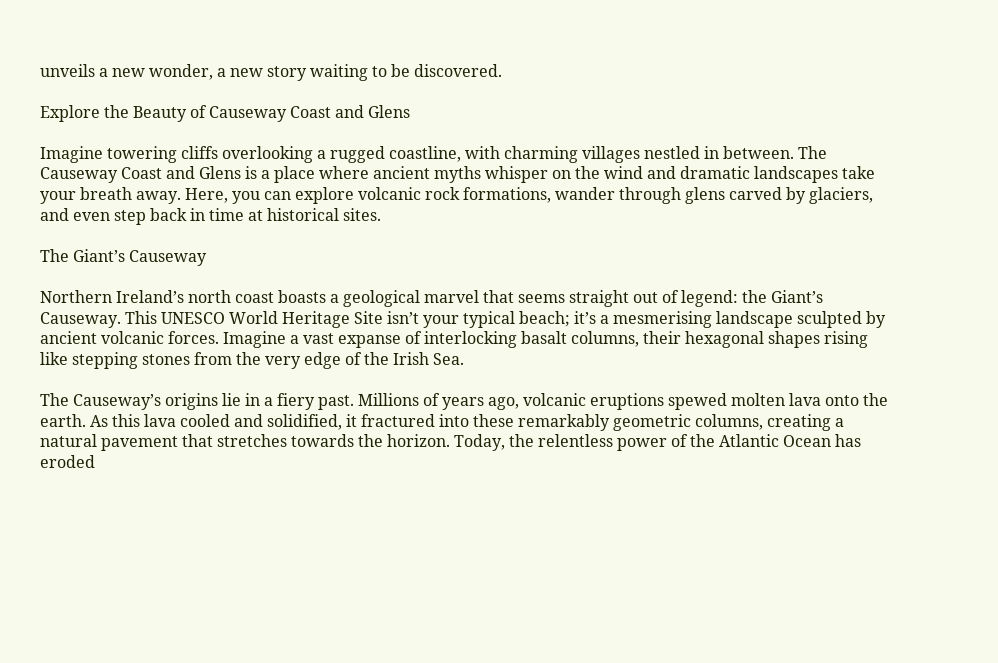unveils a new wonder, a new story waiting to be discovered.

Explore the Beauty of Causeway Coast and Glens

Imagine towering cliffs overlooking a rugged coastline, with charming villages nestled in between. The Causeway Coast and Glens is a place where ancient myths whisper on the wind and dramatic landscapes take your breath away. Here, you can explore volcanic rock formations, wander through glens carved by glaciers, and even step back in time at historical sites.

The Giant’s Causeway

Northern Ireland’s north coast boasts a geological marvel that seems straight out of legend: the Giant’s Causeway. This UNESCO World Heritage Site isn’t your typical beach; it’s a mesmerising landscape sculpted by ancient volcanic forces. Imagine a vast expanse of interlocking basalt columns, their hexagonal shapes rising like stepping stones from the very edge of the Irish Sea.

The Causeway’s origins lie in a fiery past. Millions of years ago, volcanic eruptions spewed molten lava onto the earth. As this lava cooled and solidified, it fractured into these remarkably geometric columns, creating a natural pavement that stretches towards the horizon. Today, the relentless power of the Atlantic Ocean has eroded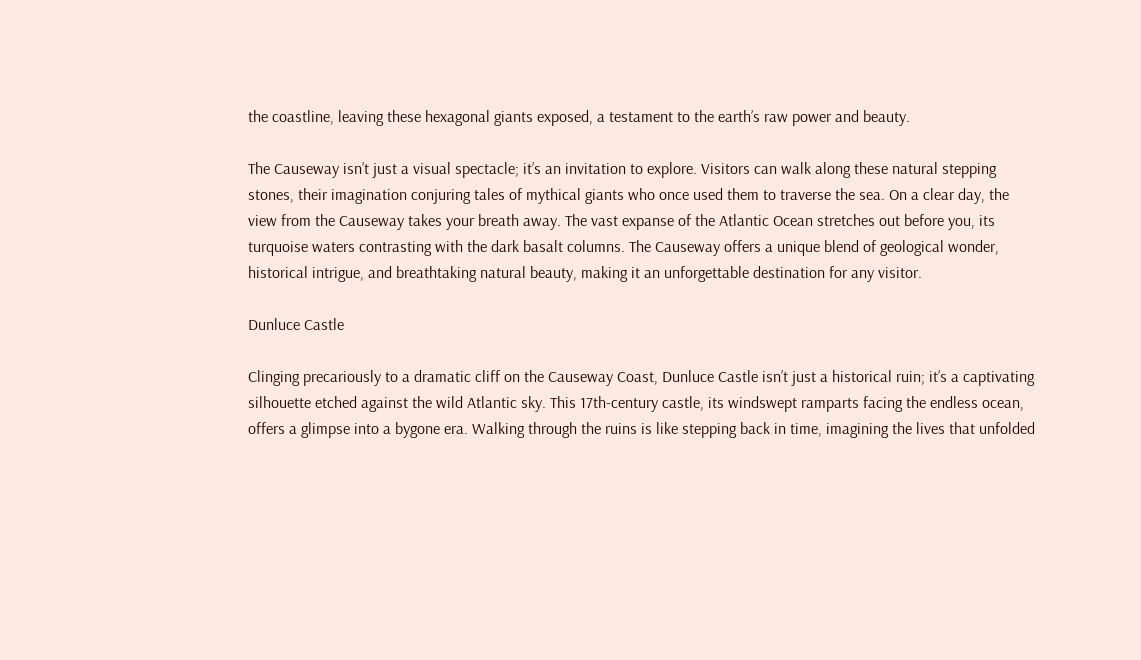the coastline, leaving these hexagonal giants exposed, a testament to the earth’s raw power and beauty.

The Causeway isn’t just a visual spectacle; it’s an invitation to explore. Visitors can walk along these natural stepping stones, their imagination conjuring tales of mythical giants who once used them to traverse the sea. On a clear day, the view from the Causeway takes your breath away. The vast expanse of the Atlantic Ocean stretches out before you, its turquoise waters contrasting with the dark basalt columns. The Causeway offers a unique blend of geological wonder, historical intrigue, and breathtaking natural beauty, making it an unforgettable destination for any visitor.

Dunluce Castle

Clinging precariously to a dramatic cliff on the Causeway Coast, Dunluce Castle isn’t just a historical ruin; it’s a captivating silhouette etched against the wild Atlantic sky. This 17th-century castle, its windswept ramparts facing the endless ocean, offers a glimpse into a bygone era. Walking through the ruins is like stepping back in time, imagining the lives that unfolded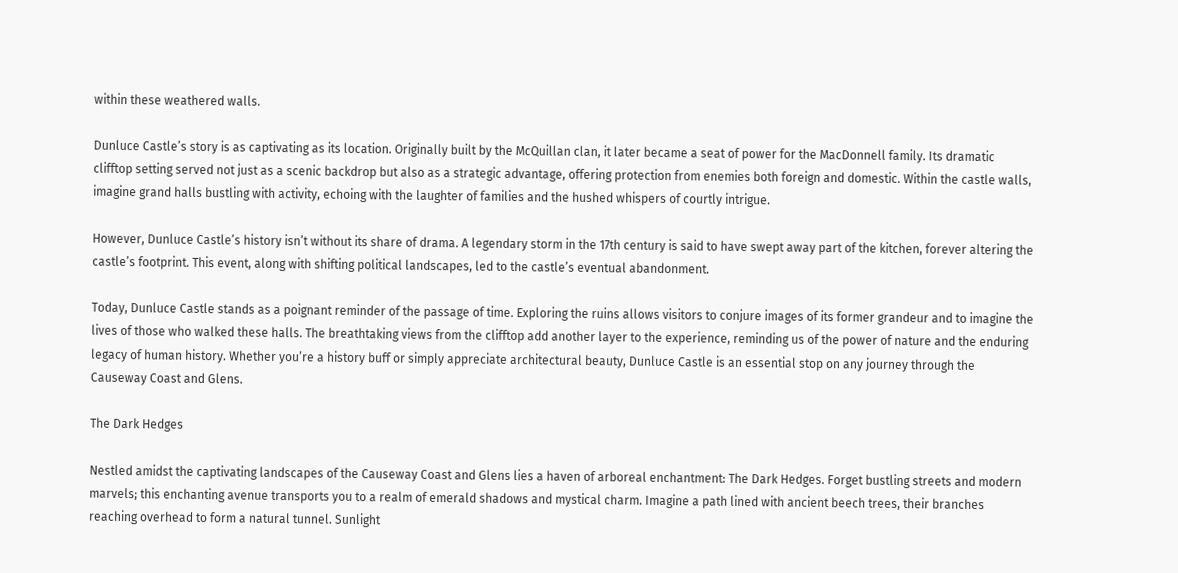within these weathered walls.

Dunluce Castle’s story is as captivating as its location. Originally built by the McQuillan clan, it later became a seat of power for the MacDonnell family. Its dramatic clifftop setting served not just as a scenic backdrop but also as a strategic advantage, offering protection from enemies both foreign and domestic. Within the castle walls, imagine grand halls bustling with activity, echoing with the laughter of families and the hushed whispers of courtly intrigue.

However, Dunluce Castle’s history isn’t without its share of drama. A legendary storm in the 17th century is said to have swept away part of the kitchen, forever altering the castle’s footprint. This event, along with shifting political landscapes, led to the castle’s eventual abandonment.

Today, Dunluce Castle stands as a poignant reminder of the passage of time. Exploring the ruins allows visitors to conjure images of its former grandeur and to imagine the lives of those who walked these halls. The breathtaking views from the clifftop add another layer to the experience, reminding us of the power of nature and the enduring legacy of human history. Whether you’re a history buff or simply appreciate architectural beauty, Dunluce Castle is an essential stop on any journey through the Causeway Coast and Glens.

The Dark Hedges

Nestled amidst the captivating landscapes of the Causeway Coast and Glens lies a haven of arboreal enchantment: The Dark Hedges. Forget bustling streets and modern marvels; this enchanting avenue transports you to a realm of emerald shadows and mystical charm. Imagine a path lined with ancient beech trees, their branches reaching overhead to form a natural tunnel. Sunlight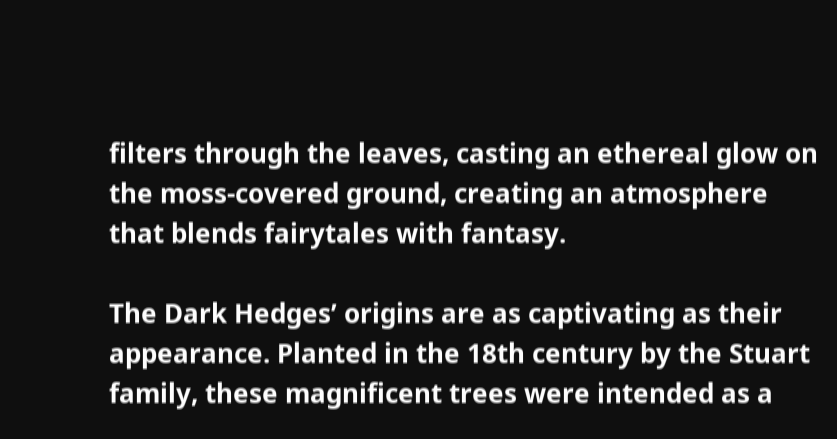filters through the leaves, casting an ethereal glow on the moss-covered ground, creating an atmosphere that blends fairytales with fantasy.

The Dark Hedges’ origins are as captivating as their appearance. Planted in the 18th century by the Stuart family, these magnificent trees were intended as a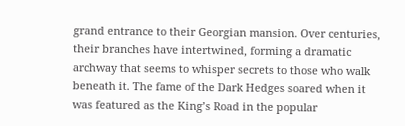grand entrance to their Georgian mansion. Over centuries, their branches have intertwined, forming a dramatic archway that seems to whisper secrets to those who walk beneath it. The fame of the Dark Hedges soared when it was featured as the King’s Road in the popular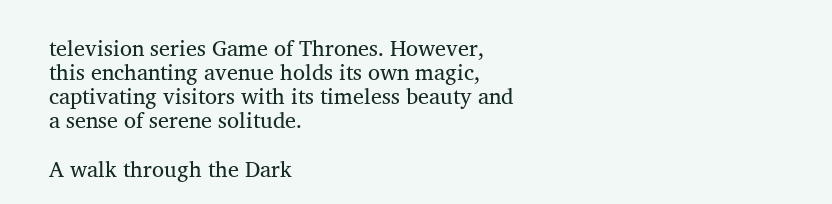television series Game of Thrones. However, this enchanting avenue holds its own magic, captivating visitors with its timeless beauty and a sense of serene solitude.

A walk through the Dark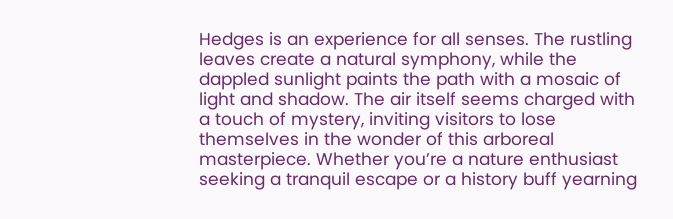Hedges is an experience for all senses. The rustling leaves create a natural symphony, while the dappled sunlight paints the path with a mosaic of light and shadow. The air itself seems charged with a touch of mystery, inviting visitors to lose themselves in the wonder of this arboreal masterpiece. Whether you’re a nature enthusiast seeking a tranquil escape or a history buff yearning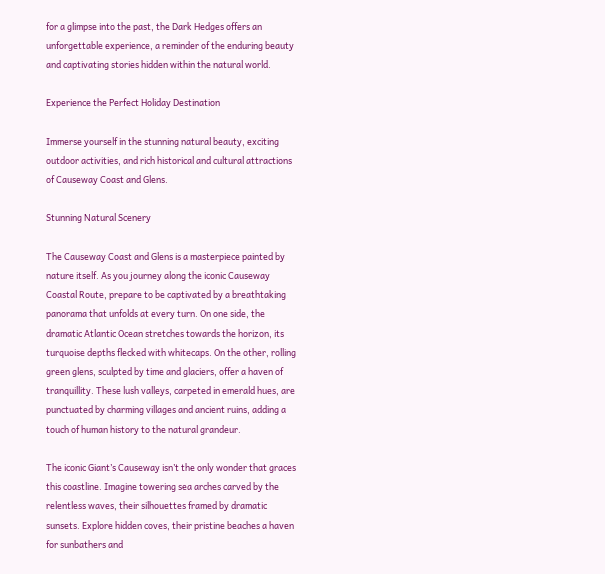for a glimpse into the past, the Dark Hedges offers an unforgettable experience, a reminder of the enduring beauty and captivating stories hidden within the natural world.

Experience the Perfect Holiday Destination

Immerse yourself in the stunning natural beauty, exciting outdoor activities, and rich historical and cultural attractions of Causeway Coast and Glens.

Stunning Natural Scenery

The Causeway Coast and Glens is a masterpiece painted by nature itself. As you journey along the iconic Causeway Coastal Route, prepare to be captivated by a breathtaking panorama that unfolds at every turn. On one side, the dramatic Atlantic Ocean stretches towards the horizon, its turquoise depths flecked with whitecaps. On the other, rolling green glens, sculpted by time and glaciers, offer a haven of tranquillity. These lush valleys, carpeted in emerald hues, are punctuated by charming villages and ancient ruins, adding a touch of human history to the natural grandeur.

The iconic Giant’s Causeway isn’t the only wonder that graces this coastline. Imagine towering sea arches carved by the relentless waves, their silhouettes framed by dramatic sunsets. Explore hidden coves, their pristine beaches a haven for sunbathers and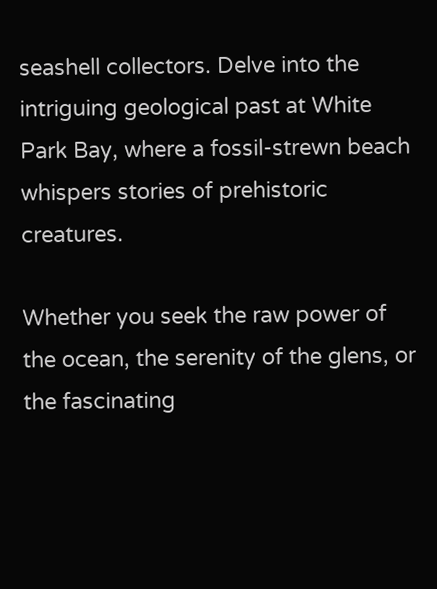seashell collectors. Delve into the intriguing geological past at White Park Bay, where a fossil-strewn beach whispers stories of prehistoric creatures.

Whether you seek the raw power of the ocean, the serenity of the glens, or the fascinating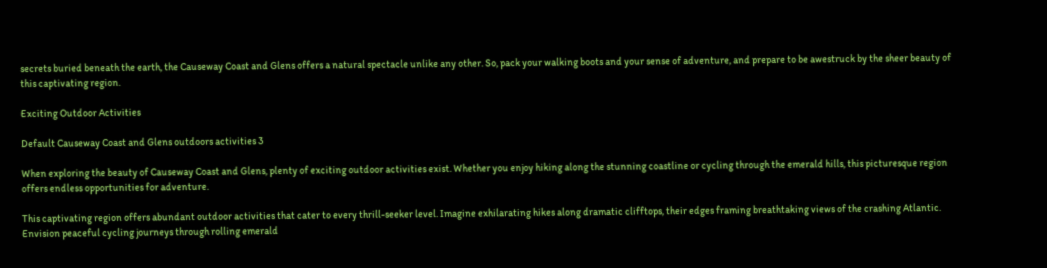secrets buried beneath the earth, the Causeway Coast and Glens offers a natural spectacle unlike any other. So, pack your walking boots and your sense of adventure, and prepare to be awestruck by the sheer beauty of this captivating region.

Exciting Outdoor Activities

Default Causeway Coast and Glens outdoors activities 3

When exploring the beauty of Causeway Coast and Glens, plenty of exciting outdoor activities exist. Whether you enjoy hiking along the stunning coastline or cycling through the emerald hills, this picturesque region offers endless opportunities for adventure.

This captivating region offers abundant outdoor activities that cater to every thrill-seeker level. Imagine exhilarating hikes along dramatic clifftops, their edges framing breathtaking views of the crashing Atlantic. Envision peaceful cycling journeys through rolling emerald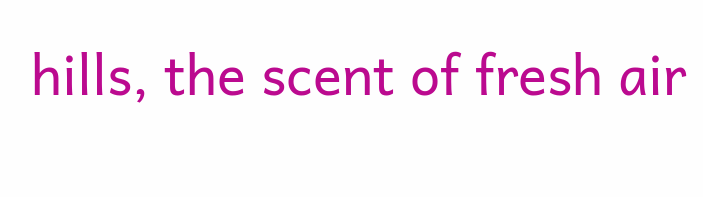hills, the scent of fresh air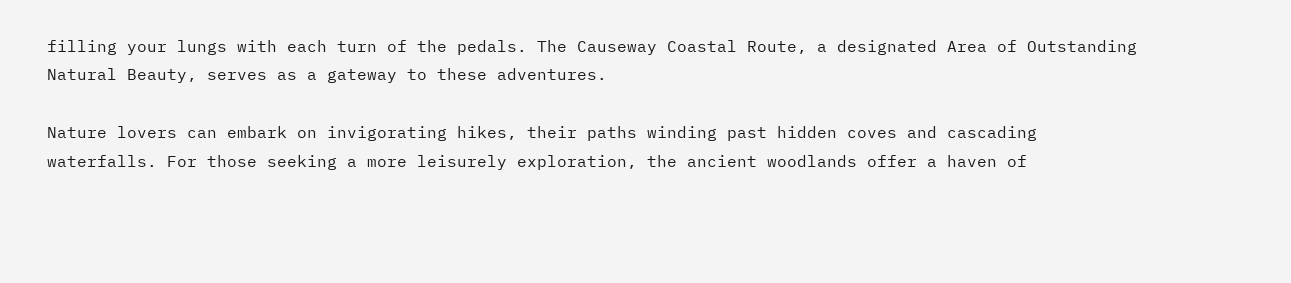filling your lungs with each turn of the pedals. The Causeway Coastal Route, a designated Area of Outstanding Natural Beauty, serves as a gateway to these adventures.

Nature lovers can embark on invigorating hikes, their paths winding past hidden coves and cascading waterfalls. For those seeking a more leisurely exploration, the ancient woodlands offer a haven of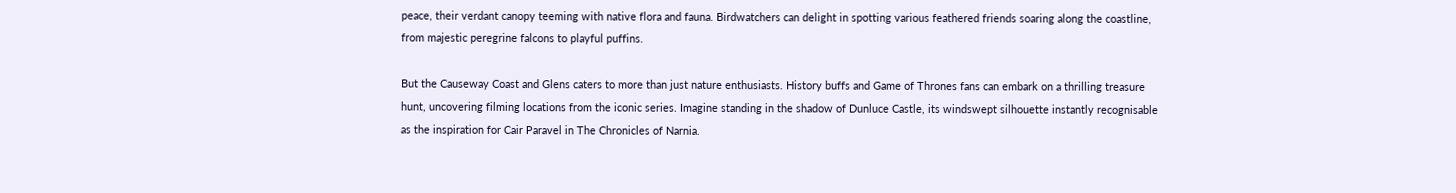peace, their verdant canopy teeming with native flora and fauna. Birdwatchers can delight in spotting various feathered friends soaring along the coastline, from majestic peregrine falcons to playful puffins.

But the Causeway Coast and Glens caters to more than just nature enthusiasts. History buffs and Game of Thrones fans can embark on a thrilling treasure hunt, uncovering filming locations from the iconic series. Imagine standing in the shadow of Dunluce Castle, its windswept silhouette instantly recognisable as the inspiration for Cair Paravel in The Chronicles of Narnia.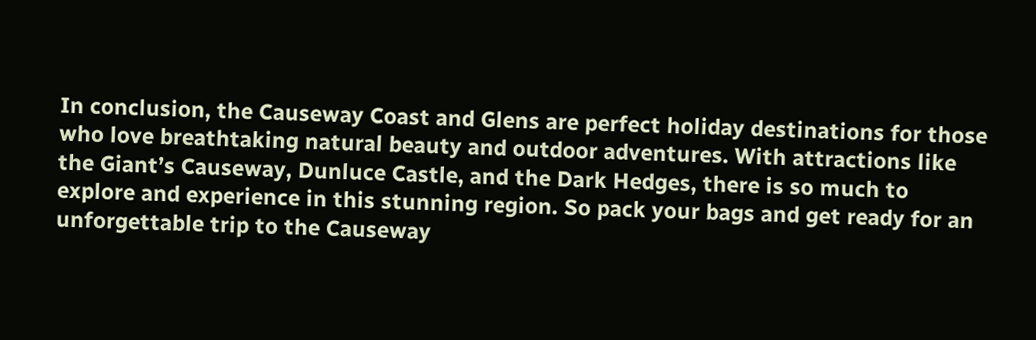In conclusion, the Causeway Coast and Glens are perfect holiday destinations for those who love breathtaking natural beauty and outdoor adventures. With attractions like the Giant’s Causeway, Dunluce Castle, and the Dark Hedges, there is so much to explore and experience in this stunning region. So pack your bags and get ready for an unforgettable trip to the Causeway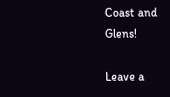Coast and Glens!

Leave a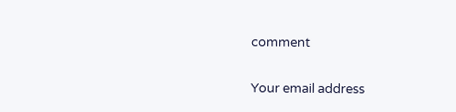comment

Your email address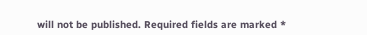will not be published. Required fields are marked *